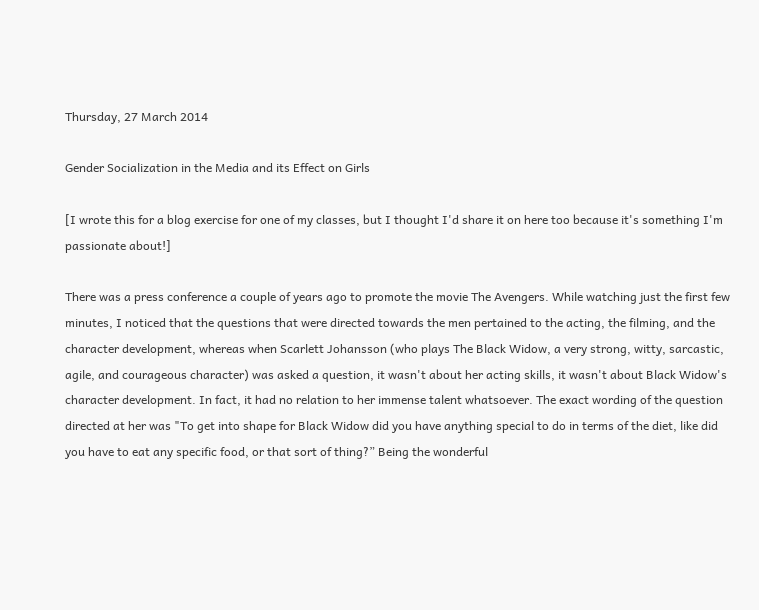Thursday, 27 March 2014

Gender Socialization in the Media and its Effect on Girls

[I wrote this for a blog exercise for one of my classes, but I thought I'd share it on here too because it's something I'm passionate about!]

There was a press conference a couple of years ago to promote the movie The Avengers. While watching just the first few minutes, I noticed that the questions that were directed towards the men pertained to the acting, the filming, and the character development, whereas when Scarlett Johansson (who plays The Black Widow, a very strong, witty, sarcastic, agile, and courageous character) was asked a question, it wasn't about her acting skills, it wasn't about Black Widow's character development. In fact, it had no relation to her immense talent whatsoever. The exact wording of the question directed at her was "To get into shape for Black Widow did you have anything special to do in terms of the diet, like did you have to eat any specific food, or that sort of thing?” Being the wonderful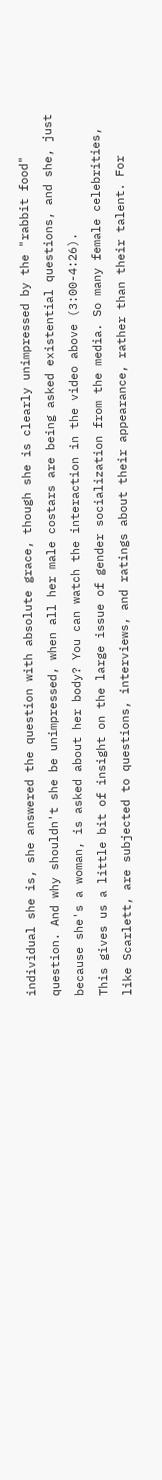individual she is, she answered the question with absolute grace, though she is clearly unimpressed by the "rabbit food" question. And why shouldn't she be unimpressed, when all her male costars are being asked existential questions, and she, just because she's a woman, is asked about her body? You can watch the interaction in the video above (3:00-4:26).
This gives us a little bit of insight on the large issue of gender socialization from the media. So many female celebrities, like Scarlett, are subjected to questions, interviews, and ratings about their appearance, rather than their talent. For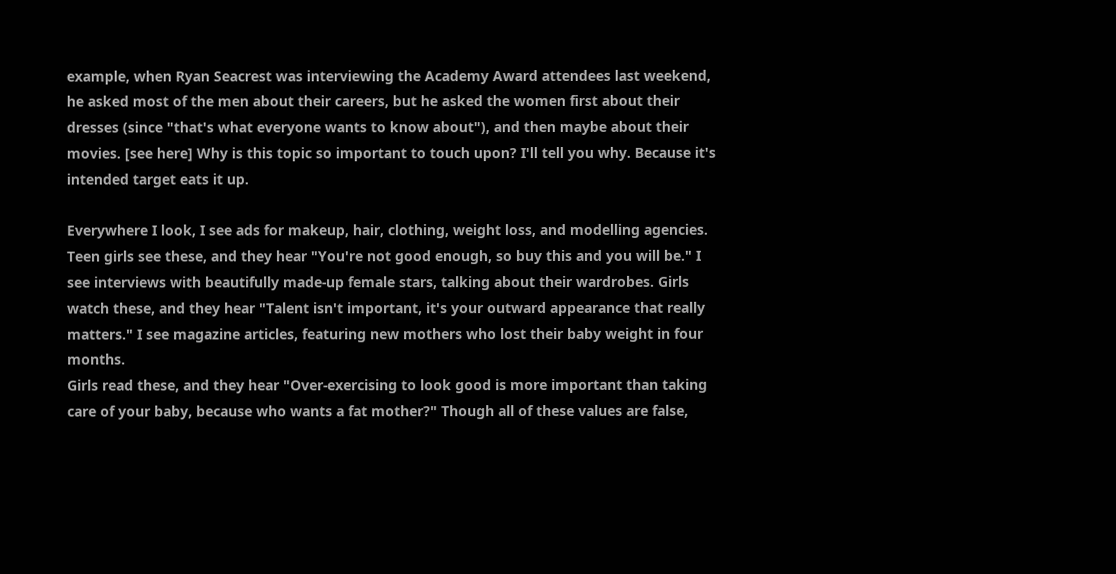example, when Ryan Seacrest was interviewing the Academy Award attendees last weekend, he asked most of the men about their careers, but he asked the women first about their dresses (since "that's what everyone wants to know about"), and then maybe about their movies. [see here] Why is this topic so important to touch upon? I'll tell you why. Because it's intended target eats it up.

Everywhere I look, I see ads for makeup, hair, clothing, weight loss, and modelling agencies. Teen girls see these, and they hear "You're not good enough, so buy this and you will be." I see interviews with beautifully made-up female stars, talking about their wardrobes. Girls watch these, and they hear "Talent isn't important, it's your outward appearance that really matters." I see magazine articles, featuring new mothers who lost their baby weight in four months.
Girls read these, and they hear "Over-exercising to look good is more important than taking care of your baby, because who wants a fat mother?" Though all of these values are false,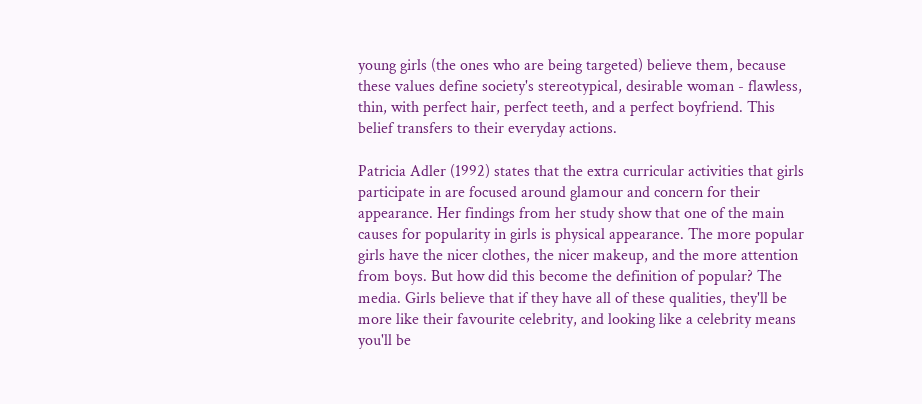young girls (the ones who are being targeted) believe them, because these values define society's stereotypical, desirable woman - flawless, thin, with perfect hair, perfect teeth, and a perfect boyfriend. This belief transfers to their everyday actions.

Patricia Adler (1992) states that the extra curricular activities that girls participate in are focused around glamour and concern for their appearance. Her findings from her study show that one of the main causes for popularity in girls is physical appearance. The more popular girls have the nicer clothes, the nicer makeup, and the more attention from boys. But how did this become the definition of popular? The media. Girls believe that if they have all of these qualities, they'll be more like their favourite celebrity, and looking like a celebrity means you'll be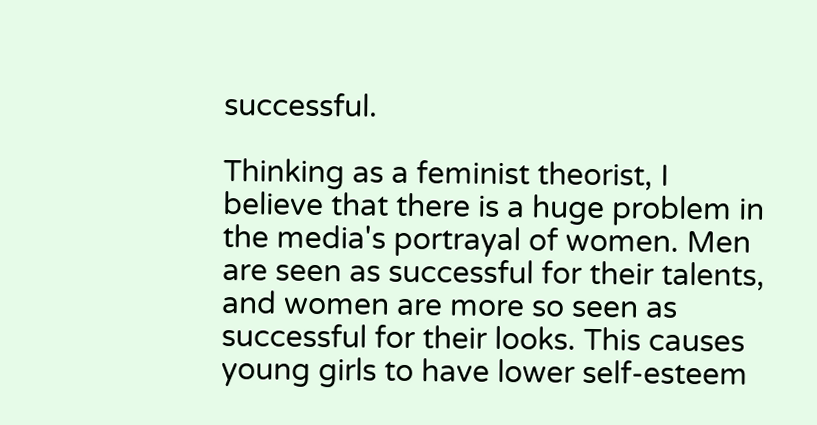successful.

Thinking as a feminist theorist, I believe that there is a huge problem in the media's portrayal of women. Men are seen as successful for their talents, and women are more so seen as successful for their looks. This causes young girls to have lower self-esteem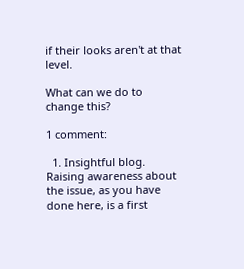if their looks aren't at that level.

What can we do to change this?

1 comment:

  1. Insightful blog. Raising awareness about the issue, as you have done here, is a first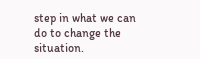step in what we can do to change the situation.